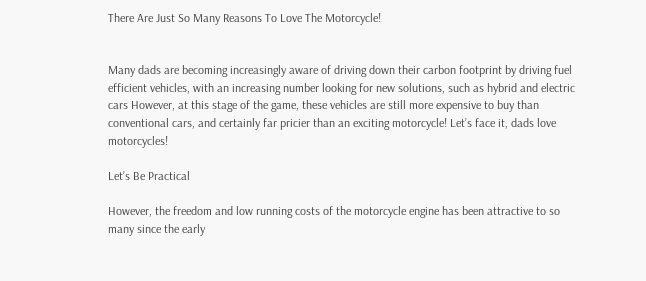There Are Just So Many Reasons To Love The Motorcycle!


Many dads are becoming increasingly aware of driving down their carbon footprint by driving fuel efficient vehicles, with an increasing number looking for new solutions, such as hybrid and electric cars However, at this stage of the game, these vehicles are still more expensive to buy than conventional cars, and certainly far pricier than an exciting motorcycle! Let’s face it, dads love motorcycles!

Let’s Be Practical

However, the freedom and low running costs of the motorcycle engine has been attractive to so many since the early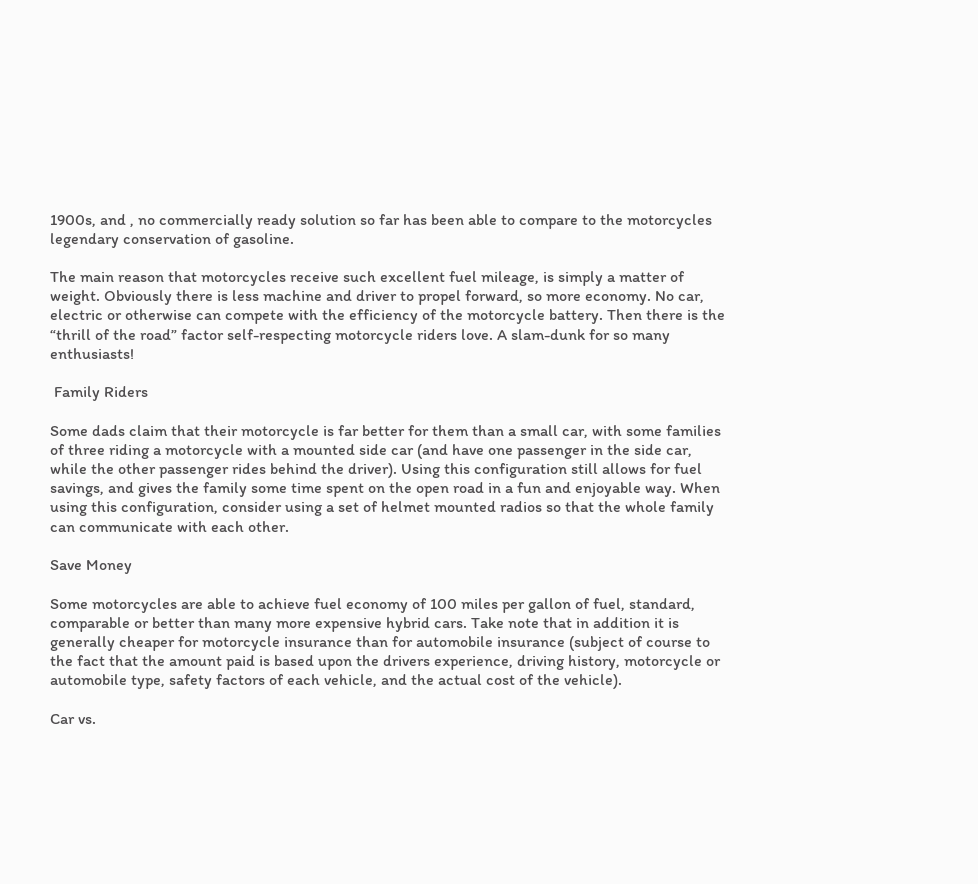1900s, and , no commercially ready solution so far has been able to compare to the motorcycles legendary conservation of gasoline.

The main reason that motorcycles receive such excellent fuel mileage, is simply a matter of weight. Obviously there is less machine and driver to propel forward, so more economy. No car, electric or otherwise can compete with the efficiency of the motorcycle battery. Then there is the “thrill of the road” factor self-respecting motorcycle riders love. A slam-dunk for so many enthusiasts!

 Family Riders

Some dads claim that their motorcycle is far better for them than a small car, with some families of three riding a motorcycle with a mounted side car (and have one passenger in the side car, while the other passenger rides behind the driver). Using this configuration still allows for fuel savings, and gives the family some time spent on the open road in a fun and enjoyable way. When using this configuration, consider using a set of helmet mounted radios so that the whole family can communicate with each other.

Save Money

Some motorcycles are able to achieve fuel economy of 100 miles per gallon of fuel, standard, comparable or better than many more expensive hybrid cars. Take note that in addition it is generally cheaper for motorcycle insurance than for automobile insurance (subject of course to the fact that the amount paid is based upon the drivers experience, driving history, motorcycle or automobile type, safety factors of each vehicle, and the actual cost of the vehicle).

Car vs.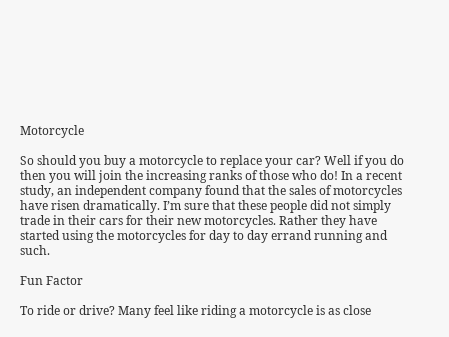Motorcycle

So should you buy a motorcycle to replace your car? Well if you do then you will join the increasing ranks of those who do! In a recent study, an independent company found that the sales of motorcycles have risen dramatically. I’m sure that these people did not simply trade in their cars for their new motorcycles. Rather they have started using the motorcycles for day to day errand running and such.

Fun Factor

To ride or drive? Many feel like riding a motorcycle is as close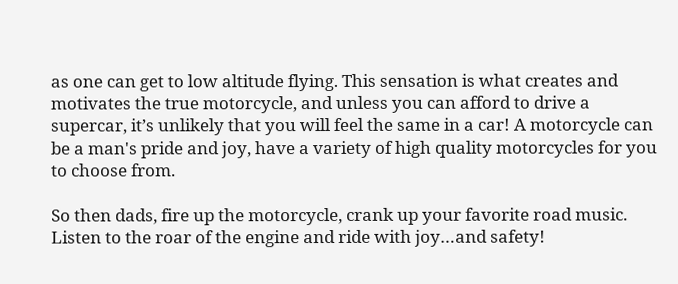as one can get to low altitude flying. This sensation is what creates and motivates the true motorcycle, and unless you can afford to drive a supercar, it’s unlikely that you will feel the same in a car! A motorcycle can be a man's pride and joy, have a variety of high quality motorcycles for you to choose from.

So then dads, fire up the motorcycle, crank up your favorite road music. Listen to the roar of the engine and ride with joy…and safety!